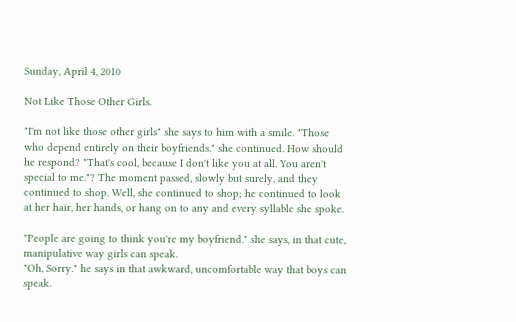Sunday, April 4, 2010

Not Like Those Other Girls.

"I'm not like those other girls" she says to him with a smile. "Those who depend entirely on their boyfriends." she continued. How should he respond? "That's cool, because I don't like you at all. You aren't special to me."? The moment passed, slowly but surely, and they continued to shop. Well, she continued to shop; he continued to look at her hair, her hands, or hang on to any and every syllable she spoke.

"People are going to think you're my boyfriend." she says, in that cute, manipulative way girls can speak.
"Oh, Sorry." he says in that awkward, uncomfortable way that boys can speak.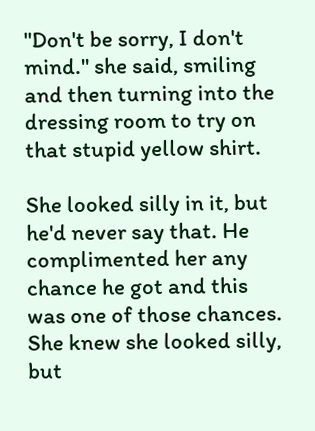"Don't be sorry, I don't mind." she said, smiling and then turning into the dressing room to try on that stupid yellow shirt.

She looked silly in it, but he'd never say that. He complimented her any chance he got and this was one of those chances. She knew she looked silly, but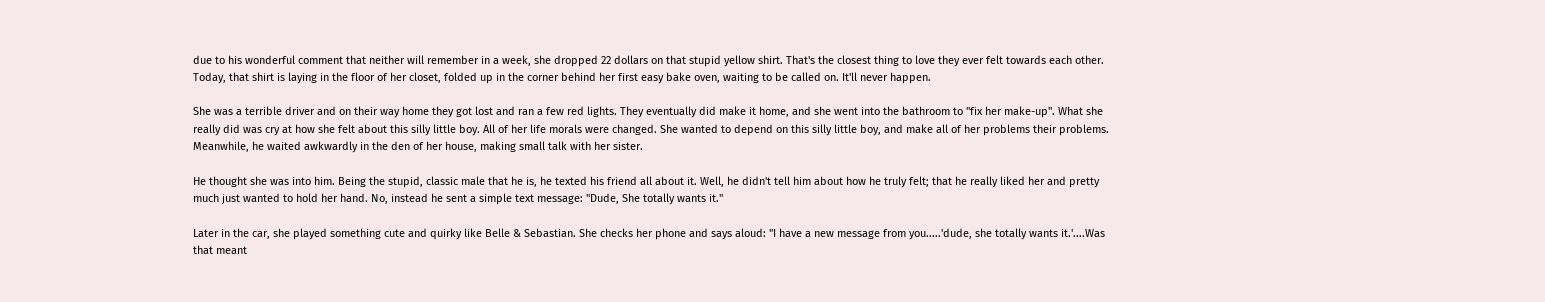due to his wonderful comment that neither will remember in a week, she dropped 22 dollars on that stupid yellow shirt. That's the closest thing to love they ever felt towards each other. Today, that shirt is laying in the floor of her closet, folded up in the corner behind her first easy bake oven, waiting to be called on. It'll never happen.

She was a terrible driver and on their way home they got lost and ran a few red lights. They eventually did make it home, and she went into the bathroom to "fix her make-up". What she really did was cry at how she felt about this silly little boy. All of her life morals were changed. She wanted to depend on this silly little boy, and make all of her problems their problems. Meanwhile, he waited awkwardly in the den of her house, making small talk with her sister.

He thought she was into him. Being the stupid, classic male that he is, he texted his friend all about it. Well, he didn't tell him about how he truly felt; that he really liked her and pretty much just wanted to hold her hand. No, instead he sent a simple text message: "Dude, She totally wants it."

Later in the car, she played something cute and quirky like Belle & Sebastian. She checks her phone and says aloud: "I have a new message from you.....'dude, she totally wants it.'....Was that meant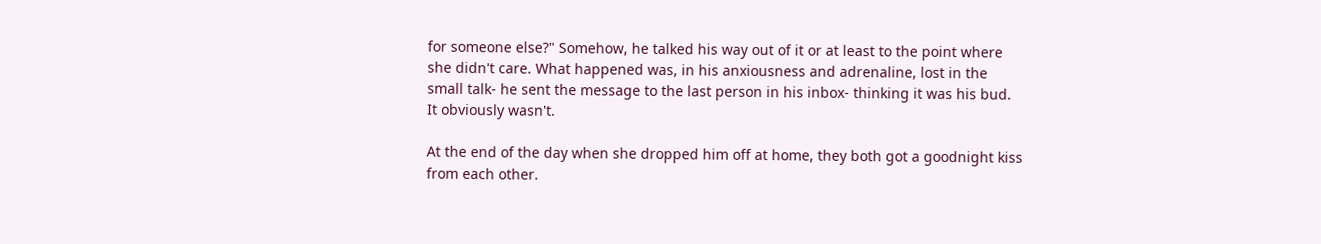for someone else?" Somehow, he talked his way out of it or at least to the point where she didn't care. What happened was, in his anxiousness and adrenaline, lost in the small talk- he sent the message to the last person in his inbox- thinking it was his bud. It obviously wasn't.

At the end of the day when she dropped him off at home, they both got a goodnight kiss from each other.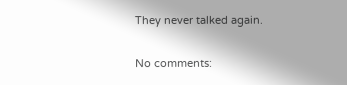They never talked again.

No comments: